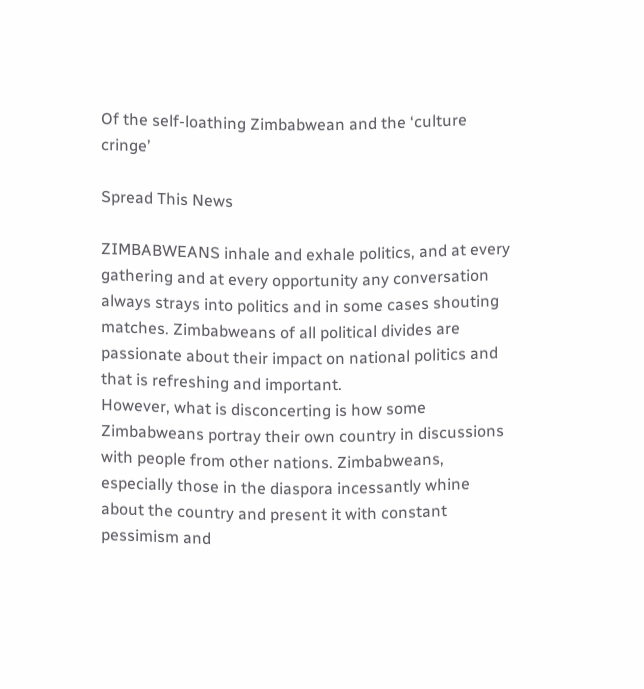Of the self-loathing Zimbabwean and the ‘culture cringe’

Spread This News

ZIMBABWEANS inhale and exhale politics, and at every gathering and at every opportunity any conversation always strays into politics and in some cases shouting matches. Zimbabweans of all political divides are passionate about their impact on national politics and that is refreshing and important.
However, what is disconcerting is how some Zimbabweans portray their own country in discussions with people from other nations. Zimbabweans, especially those in the diaspora incessantly whine about the country and present it with constant pessimism and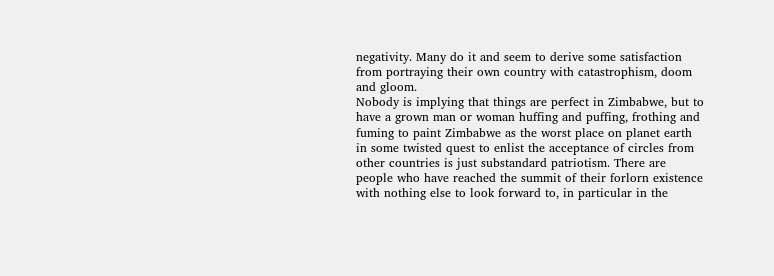negativity. Many do it and seem to derive some satisfaction from portraying their own country with catastrophism, doom and gloom.
Nobody is implying that things are perfect in Zimbabwe, but to have a grown man or woman huffing and puffing, frothing and fuming to paint Zimbabwe as the worst place on planet earth in some twisted quest to enlist the acceptance of circles from other countries is just substandard patriotism. There are people who have reached the summit of their forlorn existence with nothing else to look forward to, in particular in the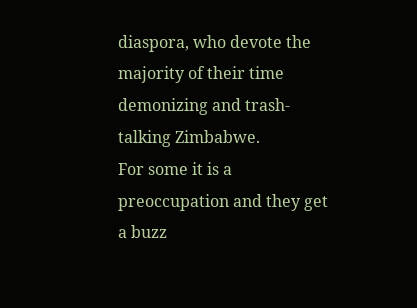diaspora, who devote the majority of their time demonizing and trash-talking Zimbabwe.
For some it is a preoccupation and they get a buzz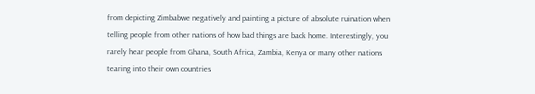from depicting Zimbabwe negatively and painting a picture of absolute ruination when telling people from other nations of how bad things are back home. Interestingly, you rarely hear people from Ghana, South Africa, Zambia, Kenya or many other nations tearing into their own countries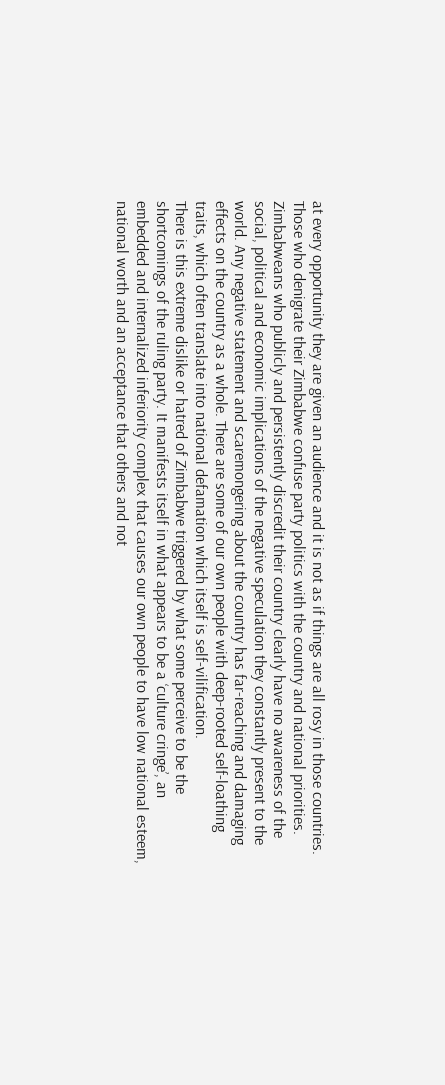at every opportunity they are given an audience and it is not as if things are all rosy in those countries. Those who denigrate their Zimbabwe confuse party politics with the country and national priorities.
Zimbabweans who publicly and persistently discredit their country clearly have no awareness of the social, political and economic implications of the negative speculation they constantly present to the world. Any negative statement and scaremongering about the country has far-reaching and damaging effects on the country as a whole. There are some of our own people with deep-rooted self-loathing traits, which often translate into national defamation which itself is self-vilification.
There is this extreme dislike or hatred of Zimbabwe triggered by what some perceive to be the shortcomings of the ruling party. It manifests itself in what appears to be a ‘culture cringe’, an embedded and internalized inferiority complex that causes our own people to have low national esteem, national worth and an acceptance that others and not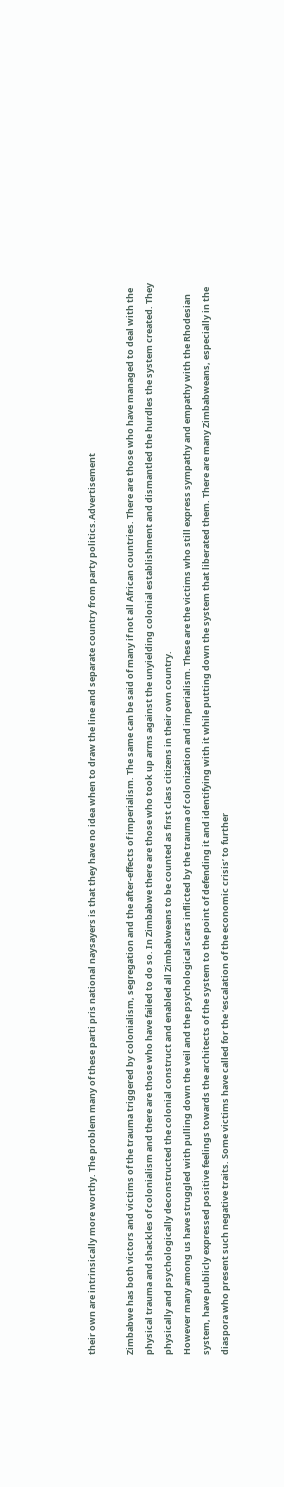their own are intrinsically more worthy. The problem many of these parti pris national naysayers is that they have no idea when to draw the line and separate country from party politics.Advertisement

Zimbabwe has both victors and victims of the trauma triggered by colonialism, segregation and the after-effects of imperialism. The same can be said of many if not all African countries. There are those who have managed to deal with the physical trauma and shackles of colonialism and there are those who have failed to do so. In Zimbabwe there are those who took up arms against the unyielding colonial establishment and dismantled the hurdles the system created. They physically and psychologically deconstructed the colonial construct and enabled all Zimbabweans to be counted as first class citizens in their own country.
However many among us have struggled with pulling down the veil and the psychological scars inflicted by the trauma of colonization and imperialism. These are the victims who still express sympathy and empathy with the Rhodesian system, have publicly expressed positive feelings towards the architects of the system to the point of defending it and identifying with it while putting down the system that liberated them. There are many Zimbabweans, especially in the diaspora who present such negative traits. Some victims have called for the ‘escalation of the economic crisis’ to further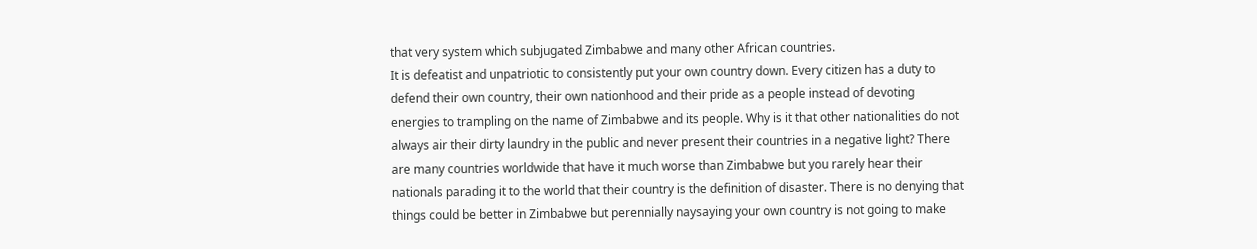that very system which subjugated Zimbabwe and many other African countries.
It is defeatist and unpatriotic to consistently put your own country down. Every citizen has a duty to defend their own country, their own nationhood and their pride as a people instead of devoting energies to trampling on the name of Zimbabwe and its people. Why is it that other nationalities do not always air their dirty laundry in the public and never present their countries in a negative light? There are many countries worldwide that have it much worse than Zimbabwe but you rarely hear their nationals parading it to the world that their country is the definition of disaster. There is no denying that things could be better in Zimbabwe but perennially naysaying your own country is not going to make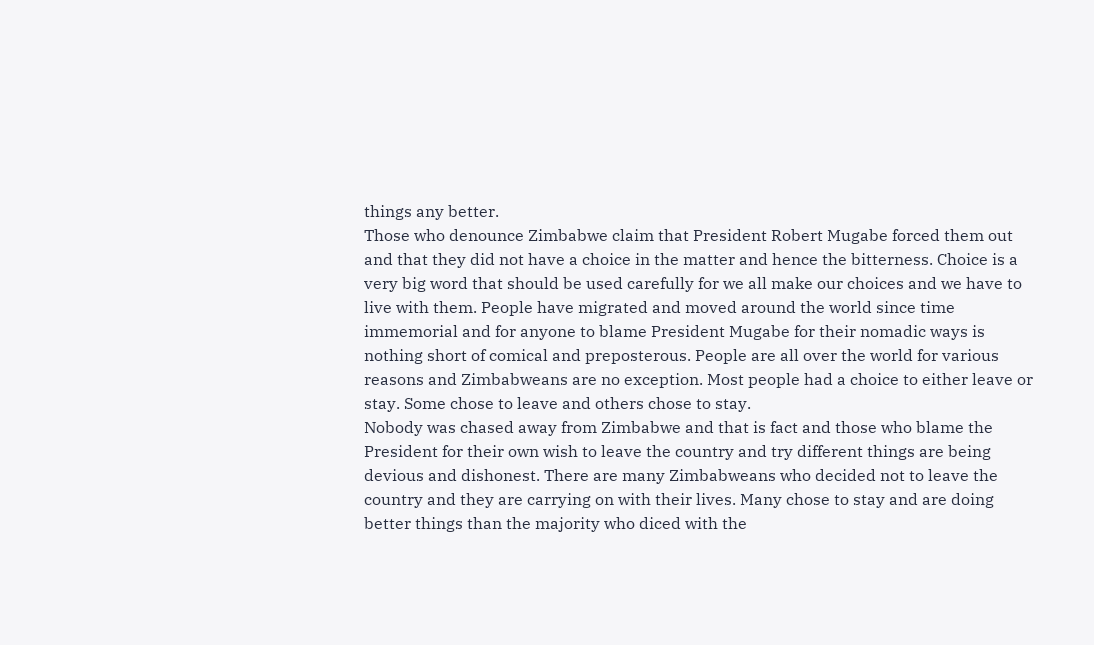things any better.
Those who denounce Zimbabwe claim that President Robert Mugabe forced them out and that they did not have a choice in the matter and hence the bitterness. Choice is a very big word that should be used carefully for we all make our choices and we have to live with them. People have migrated and moved around the world since time immemorial and for anyone to blame President Mugabe for their nomadic ways is nothing short of comical and preposterous. People are all over the world for various reasons and Zimbabweans are no exception. Most people had a choice to either leave or stay. Some chose to leave and others chose to stay.
Nobody was chased away from Zimbabwe and that is fact and those who blame the President for their own wish to leave the country and try different things are being devious and dishonest. There are many Zimbabweans who decided not to leave the country and they are carrying on with their lives. Many chose to stay and are doing better things than the majority who diced with the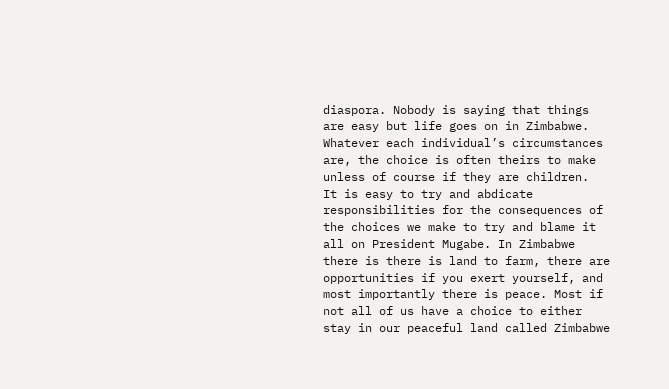diaspora. Nobody is saying that things are easy but life goes on in Zimbabwe. Whatever each individual’s circumstances are, the choice is often theirs to make unless of course if they are children.
It is easy to try and abdicate responsibilities for the consequences of the choices we make to try and blame it all on President Mugabe. In Zimbabwe there is there is land to farm, there are opportunities if you exert yourself, and most importantly there is peace. Most if not all of us have a choice to either stay in our peaceful land called Zimbabwe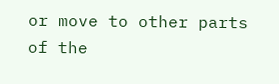or move to other parts of the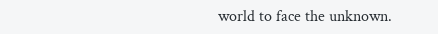world to face the unknown.